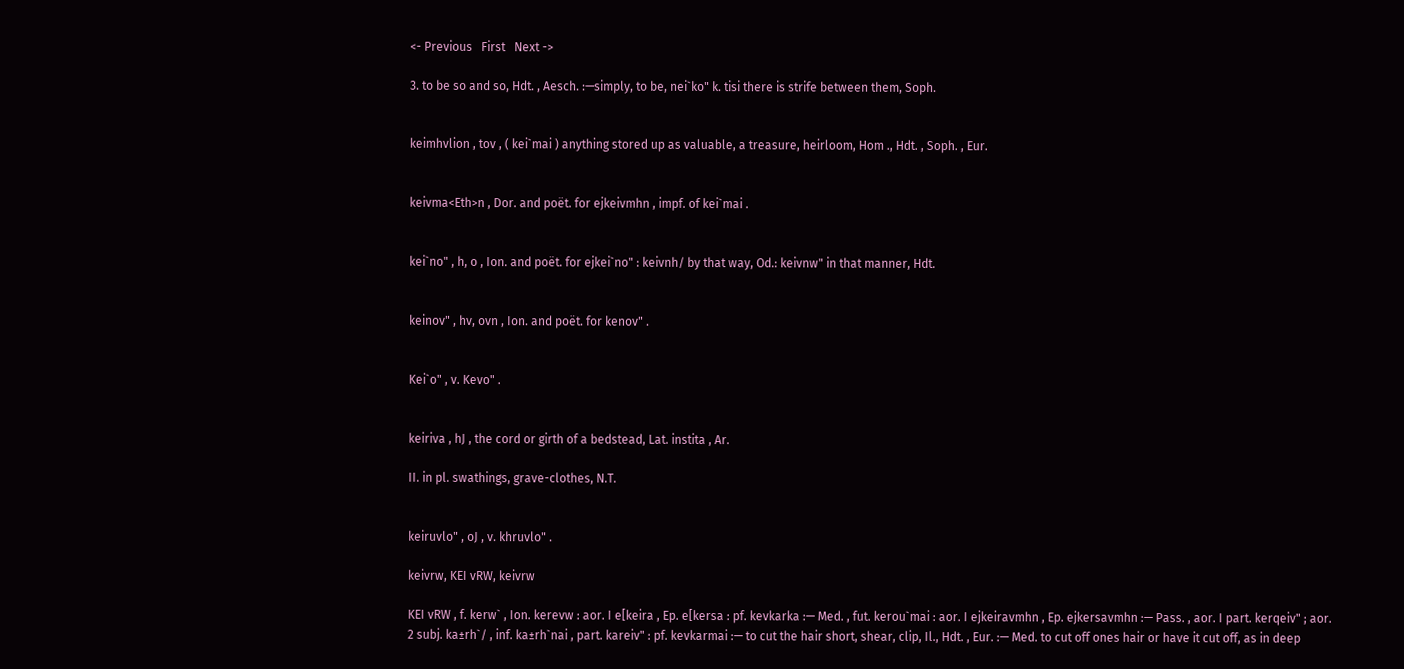<- Previous   First   Next ->

3. to be so and so, Hdt. , Aesch. :—simply, to be, nei`ko" k. tisi there is strife between them, Soph.


keimhvlion , tov , ( kei`mai ) anything stored up as valuable, a treasure, heirloom, Hom ., Hdt. , Soph. , Eur.


keivma<Eth>n , Dor. and poët. for ejkeivmhn , impf. of kei`mai .


kei`no" , h, o , Ion. and poët. for ejkei`no" : keivnh/ by that way, Od.: keivnw" in that manner, Hdt.


keinov" , hv, ovn , Ion. and poët. for kenov" .


Kei`o" , v. Kevo" .


keiriva , hJ , the cord or girth of a bedstead, Lat. instita , Ar.

II. in pl. swathings, grave-clothes, N.T.


keiruvlo" , oJ , v. khruvlo" .

keivrw, KEI vRW, keivrw

KEI vRW , f. kerw` , Ion. kerevw : aor. I e[keira , Ep. e[kersa : pf. kevkarka :— Med. , fut. kerou`mai : aor. I ejkeiravmhn , Ep. ejkersavmhn :— Pass. , aor. I part. kerqeiv" ; aor. 2 subj. ka±rh`/ , inf. ka±rh`nai , part. kareiv" : pf. kevkarmai :— to cut the hair short, shear, clip, Il., Hdt. , Eur. :— Med. to cut off ones hair or have it cut off, as in deep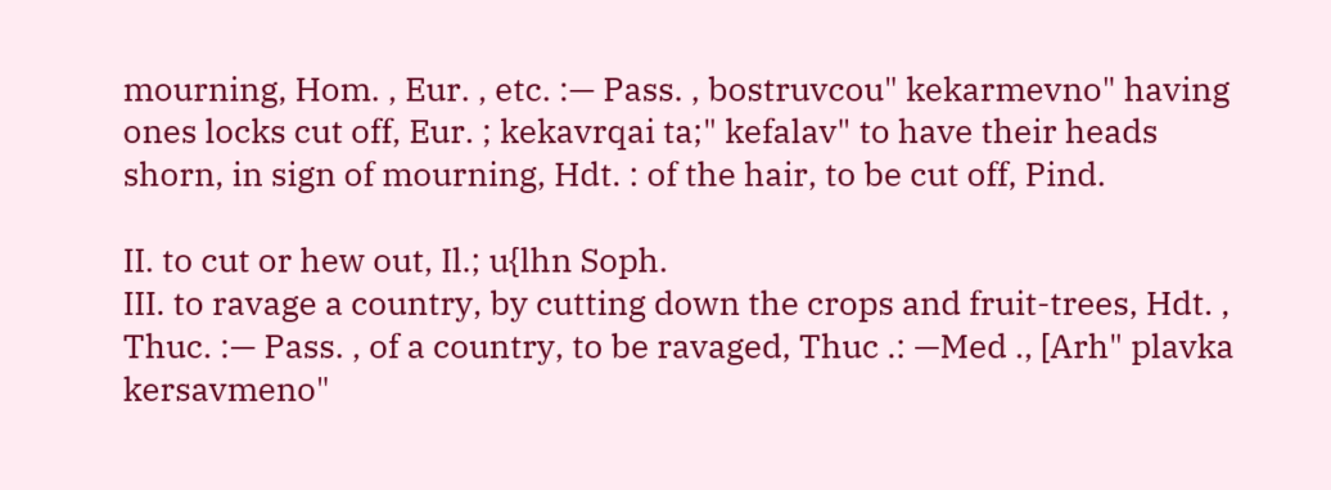mourning, Hom. , Eur. , etc. :— Pass. , bostruvcou" kekarmevno" having ones locks cut off, Eur. ; kekavrqai ta;" kefalav" to have their heads shorn, in sign of mourning, Hdt. : of the hair, to be cut off, Pind.

II. to cut or hew out, Il.; u{lhn Soph.
III. to ravage a country, by cutting down the crops and fruit-trees, Hdt. , Thuc. :— Pass. , of a country, to be ravaged, Thuc .: —Med ., [Arh" plavka kersavmeno"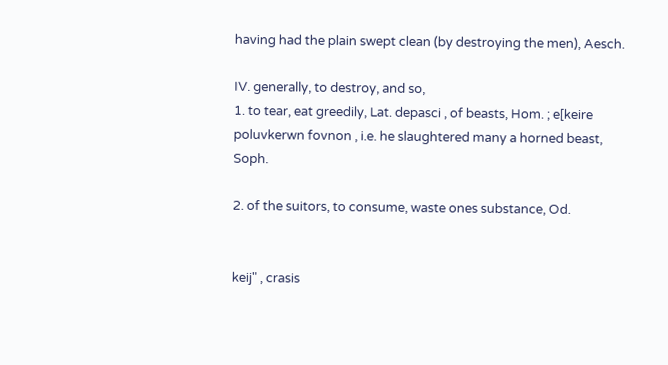having had the plain swept clean (by destroying the men), Aesch.

IV. generally, to destroy, and so,
1. to tear, eat greedily, Lat. depasci , of beasts, Hom. ; e[keire poluvkerwn fovnon , i.e. he slaughtered many a horned beast, Soph.

2. of the suitors, to consume, waste ones substance, Od.


keij" , crasis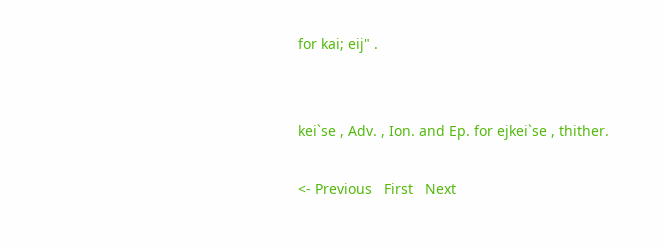for kai; eij" .


kei`se , Adv. , Ion. and Ep. for ejkei`se , thither.

<- Previous   First   Next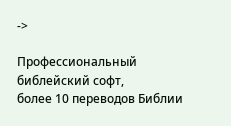->

Профессиональный библейский софт,
более 10 переводов Библии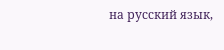на русский язык,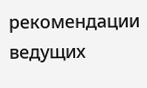рекомендации ведущих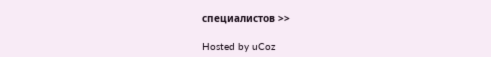специалистов >>

Hosted by uCoz